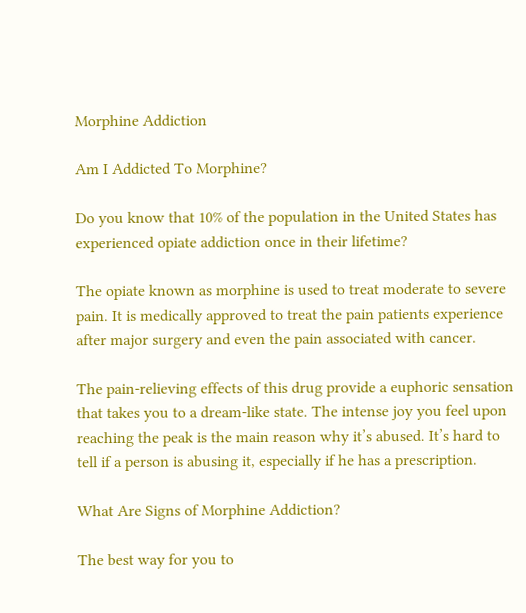Morphine Addiction

Am I Addicted To Morphine?

Do you know that 10% of the population in the United States has experienced opiate addiction once in their lifetime?

The opiate known as morphine is used to treat moderate to severe pain. It is medically approved to treat the pain patients experience after major surgery and even the pain associated with cancer.

The pain-relieving effects of this drug provide a euphoric sensation that takes you to a dream-like state. The intense joy you feel upon reaching the peak is the main reason why it’s abused. It’s hard to tell if a person is abusing it, especially if he has a prescription.

What Are Signs of Morphine Addiction?

The best way for you to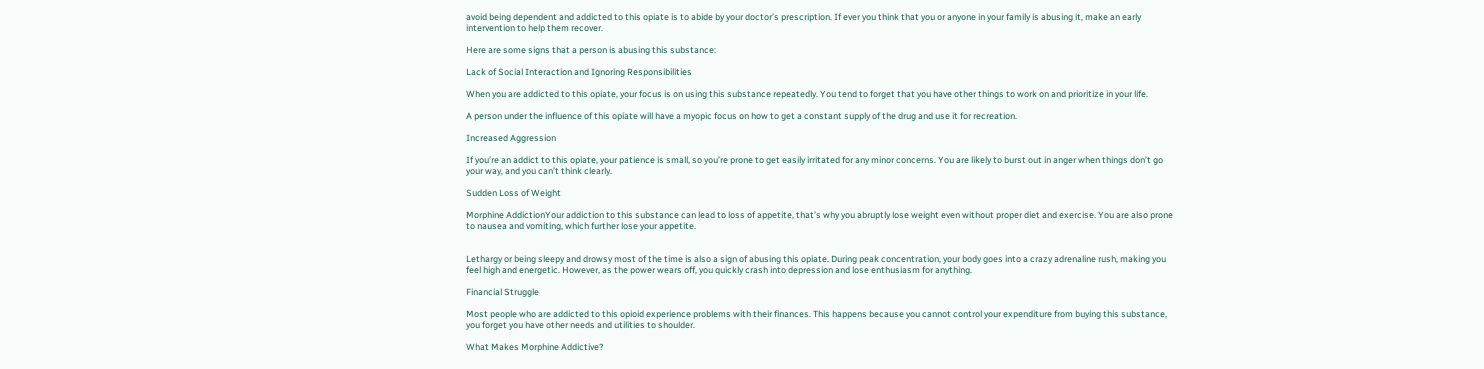avoid being dependent and addicted to this opiate is to abide by your doctor’s prescription. If ever you think that you or anyone in your family is abusing it, make an early intervention to help them recover.

Here are some signs that a person is abusing this substance:

Lack of Social Interaction and Ignoring Responsibilities

When you are addicted to this opiate, your focus is on using this substance repeatedly. You tend to forget that you have other things to work on and prioritize in your life.

A person under the influence of this opiate will have a myopic focus on how to get a constant supply of the drug and use it for recreation.

Increased Aggression

If you’re an addict to this opiate, your patience is small, so you’re prone to get easily irritated for any minor concerns. You are likely to burst out in anger when things don’t go your way, and you can’t think clearly.

Sudden Loss of Weight

Morphine AddictionYour addiction to this substance can lead to loss of appetite, that’s why you abruptly lose weight even without proper diet and exercise. You are also prone to nausea and vomiting, which further lose your appetite.


Lethargy or being sleepy and drowsy most of the time is also a sign of abusing this opiate. During peak concentration, your body goes into a crazy adrenaline rush, making you feel high and energetic. However, as the power wears off, you quickly crash into depression and lose enthusiasm for anything.

Financial Struggle

Most people who are addicted to this opioid experience problems with their finances. This happens because you cannot control your expenditure from buying this substance, you forget you have other needs and utilities to shoulder.

What Makes Morphine Addictive?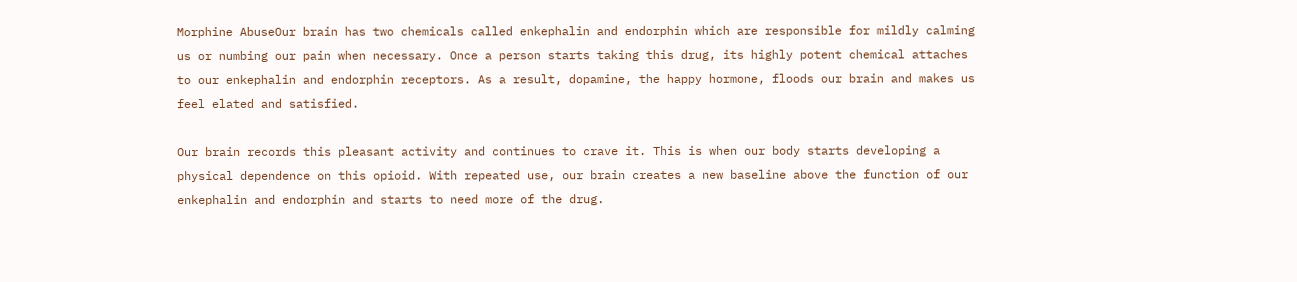Morphine AbuseOur brain has two chemicals called enkephalin and endorphin which are responsible for mildly calming us or numbing our pain when necessary. Once a person starts taking this drug, its highly potent chemical attaches to our enkephalin and endorphin receptors. As a result, dopamine, the happy hormone, floods our brain and makes us feel elated and satisfied.

Our brain records this pleasant activity and continues to crave it. This is when our body starts developing a physical dependence on this opioid. With repeated use, our brain creates a new baseline above the function of our enkephalin and endorphin and starts to need more of the drug.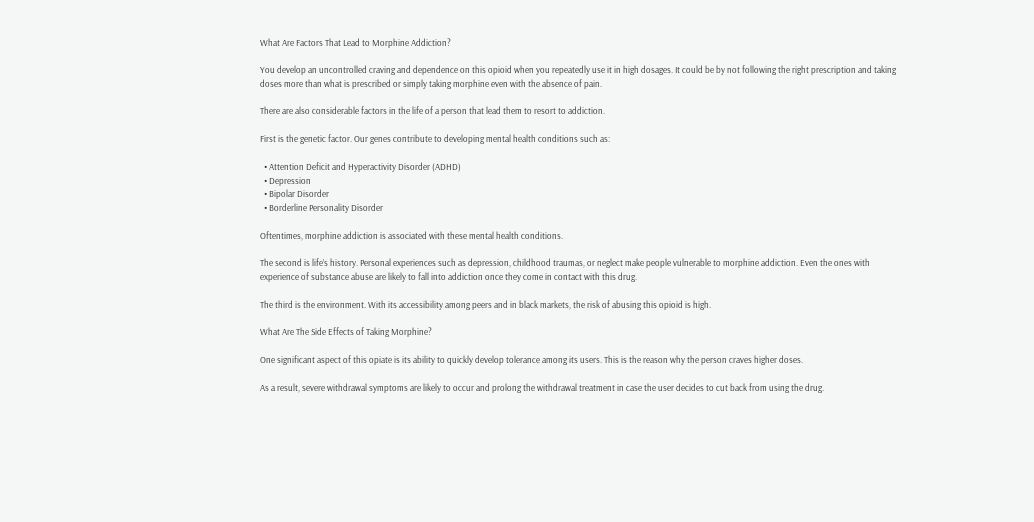What Are Factors That Lead to Morphine Addiction?

You develop an uncontrolled craving and dependence on this opioid when you repeatedly use it in high dosages. It could be by not following the right prescription and taking doses more than what is prescribed or simply taking morphine even with the absence of pain.

There are also considerable factors in the life of a person that lead them to resort to addiction.

First is the genetic factor. Our genes contribute to developing mental health conditions such as:

  • Attention Deficit and Hyperactivity Disorder (ADHD)
  • Depression
  • Bipolar Disorder
  • Borderline Personality Disorder

Oftentimes, morphine addiction is associated with these mental health conditions.

The second is life’s history. Personal experiences such as depression, childhood traumas, or neglect make people vulnerable to morphine addiction. Even the ones with experience of substance abuse are likely to fall into addiction once they come in contact with this drug.

The third is the environment. With its accessibility among peers and in black markets, the risk of abusing this opioid is high.

What Are The Side Effects of Taking Morphine?

One significant aspect of this opiate is its ability to quickly develop tolerance among its users. This is the reason why the person craves higher doses.

As a result, severe withdrawal symptoms are likely to occur and prolong the withdrawal treatment in case the user decides to cut back from using the drug.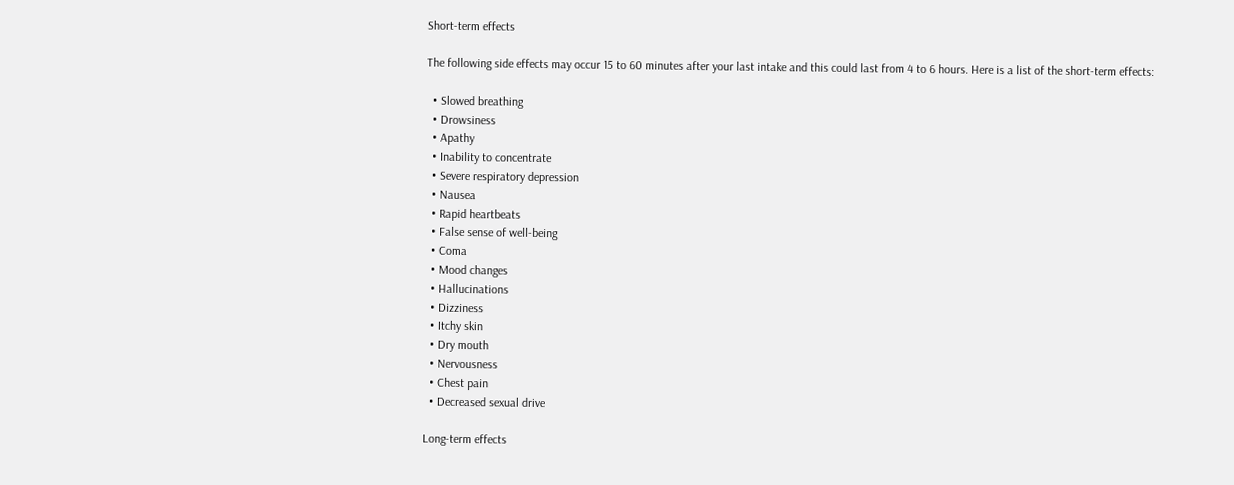Short-term effects

The following side effects may occur 15 to 60 minutes after your last intake and this could last from 4 to 6 hours. Here is a list of the short-term effects:

  • Slowed breathing
  • Drowsiness
  • Apathy
  • Inability to concentrate
  • Severe respiratory depression
  • Nausea
  • Rapid heartbeats
  • False sense of well-being
  • Coma
  • Mood changes
  • Hallucinations
  • Dizziness
  • Itchy skin
  • Dry mouth
  • Nervousness
  • Chest pain
  • Decreased sexual drive

Long-term effects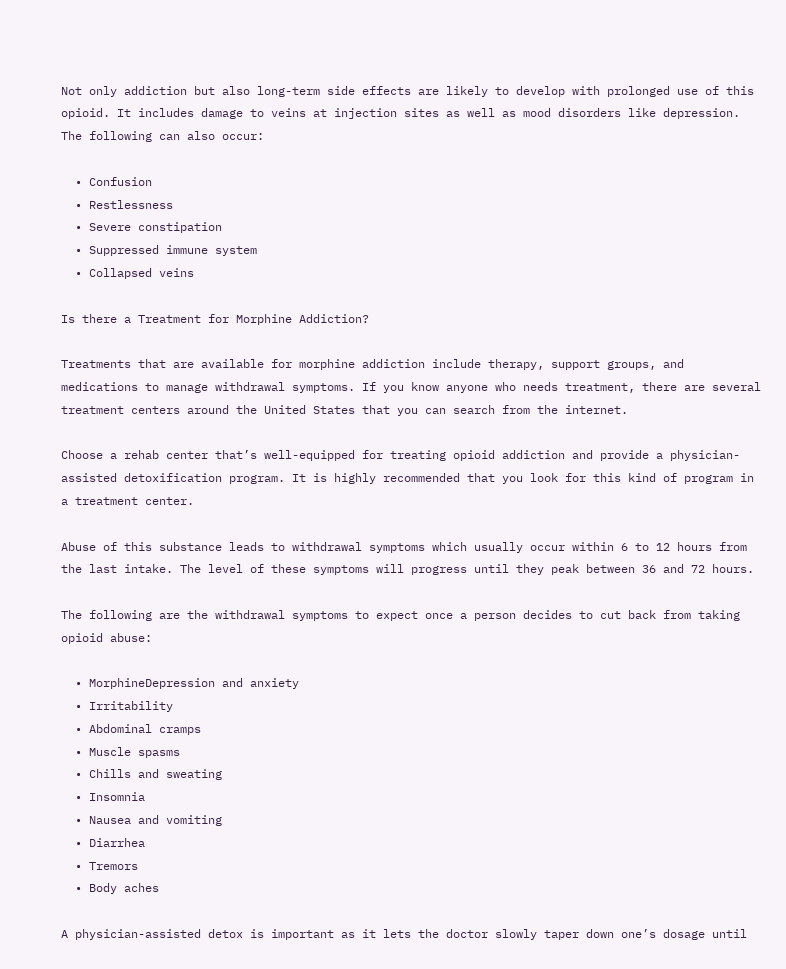Not only addiction but also long-term side effects are likely to develop with prolonged use of this opioid. It includes damage to veins at injection sites as well as mood disorders like depression. The following can also occur:

  • Confusion
  • Restlessness
  • Severe constipation
  • Suppressed immune system
  • Collapsed veins

Is there a Treatment for Morphine Addiction?

Treatments that are available for morphine addiction include therapy, support groups, and medications to manage withdrawal symptoms. If you know anyone who needs treatment, there are several treatment centers around the United States that you can search from the internet.

Choose a rehab center that’s well-equipped for treating opioid addiction and provide a physician-assisted detoxification program. It is highly recommended that you look for this kind of program in a treatment center.

Abuse of this substance leads to withdrawal symptoms which usually occur within 6 to 12 hours from the last intake. The level of these symptoms will progress until they peak between 36 and 72 hours.

The following are the withdrawal symptoms to expect once a person decides to cut back from taking opioid abuse:

  • MorphineDepression and anxiety
  • Irritability
  • Abdominal cramps
  • Muscle spasms
  • Chills and sweating
  • Insomnia
  • Nausea and vomiting
  • Diarrhea
  • Tremors
  • Body aches

A physician-assisted detox is important as it lets the doctor slowly taper down one’s dosage until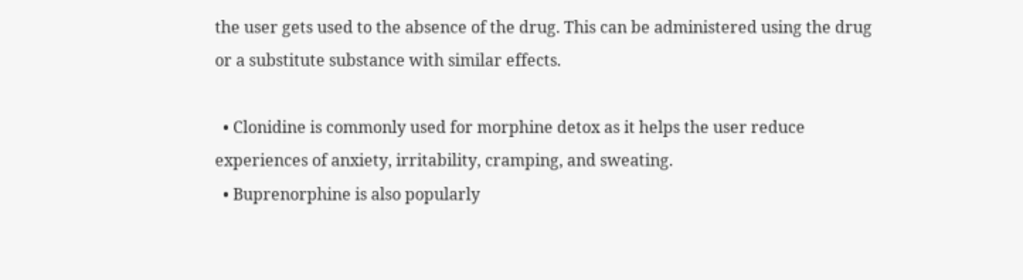the user gets used to the absence of the drug. This can be administered using the drug or a substitute substance with similar effects.

  • Clonidine is commonly used for morphine detox as it helps the user reduce experiences of anxiety, irritability, cramping, and sweating.
  • Buprenorphine is also popularly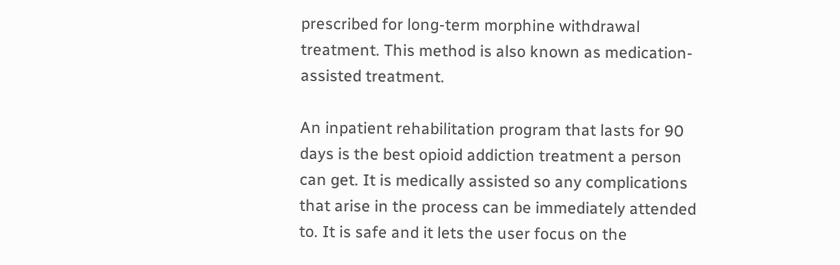prescribed for long-term morphine withdrawal treatment. This method is also known as medication-assisted treatment.

An inpatient rehabilitation program that lasts for 90 days is the best opioid addiction treatment a person can get. It is medically assisted so any complications that arise in the process can be immediately attended to. It is safe and it lets the user focus on the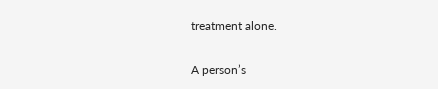treatment alone.

A person’s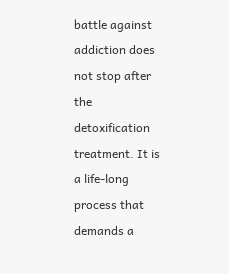battle against addiction does not stop after the detoxification treatment. It is a life-long process that demands a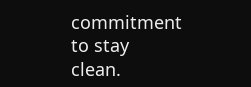commitment to stay clean.